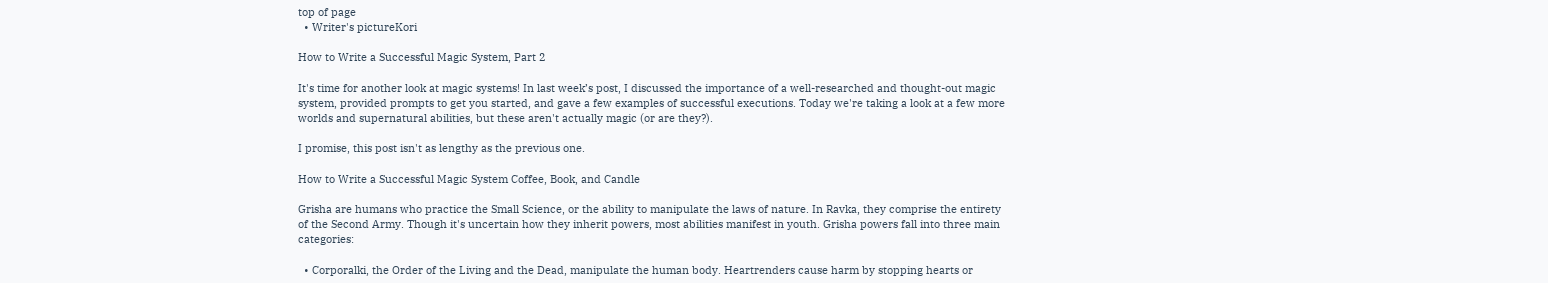top of page
  • Writer's pictureKori

How to Write a Successful Magic System, Part 2

It's time for another look at magic systems! In last week’s post, I discussed the importance of a well-researched and thought-out magic system, provided prompts to get you started, and gave a few examples of successful executions. Today we're taking a look at a few more worlds and supernatural abilities, but these aren't actually magic (or are they?).

I promise, this post isn't as lengthy as the previous one.

How to Write a Successful Magic System Coffee, Book, and Candle

Grisha are humans who practice the Small Science, or the ability to manipulate the laws of nature. In Ravka, they comprise the entirety of the Second Army. Though it's uncertain how they inherit powers, most abilities manifest in youth. Grisha powers fall into three main categories:

  • Corporalki, the Order of the Living and the Dead, manipulate the human body. Heartrenders cause harm by stopping hearts or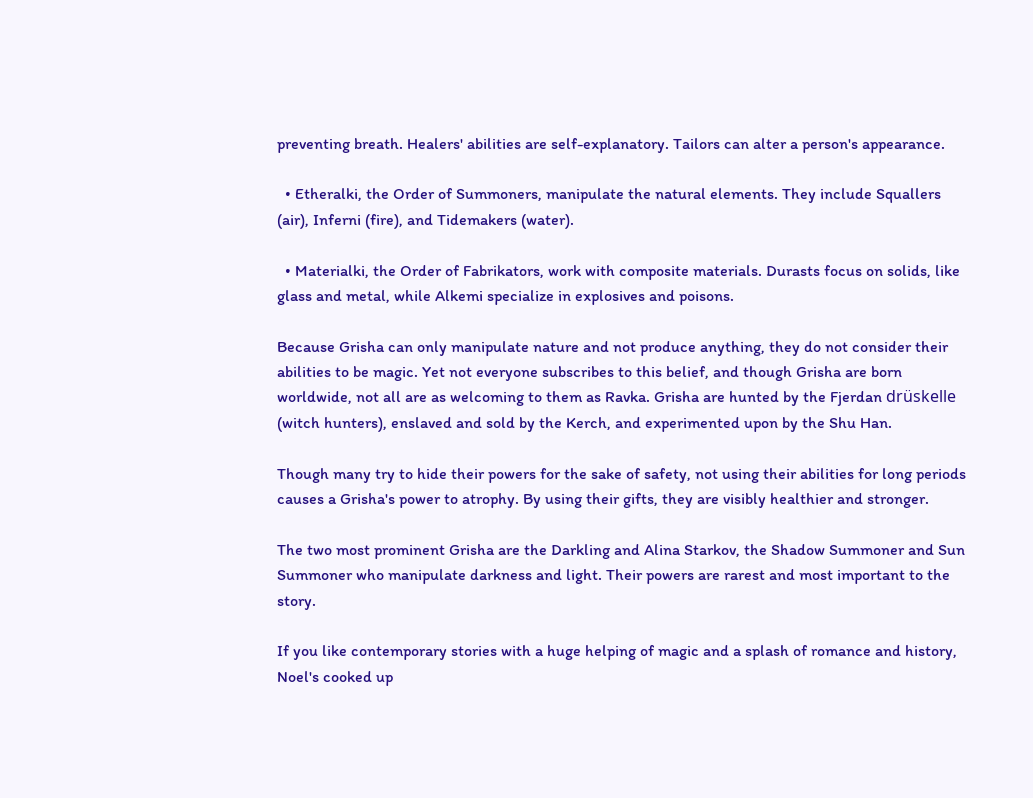preventing breath. Healers' abilities are self-explanatory. Tailors can alter a person's appearance.

  • Etheralki, the Order of Summoners, manipulate the natural elements. They include Squallers (air), Inferni (fire), and Tidemakers (water).

  • Materialki, the Order of Fabrikators, work with composite materials. Durasts focus on solids, like glass and metal, while Alkemi specialize in explosives and poisons.

Because Grisha can only manipulate nature and not produce anything, they do not consider their abilities to be magic. Yet not everyone subscribes to this belief, and though Grisha are born worldwide, not all are as welcoming to them as Ravka. Grisha are hunted by the Fjerdan drüskelle (witch hunters), enslaved and sold by the Kerch, and experimented upon by the Shu Han.

Though many try to hide their powers for the sake of safety, not using their abilities for long periods causes a Grisha's power to atrophy. By using their gifts, they are visibly healthier and stronger.

The two most prominent Grisha are the Darkling and Alina Starkov, the Shadow Summoner and Sun Summoner who manipulate darkness and light. Their powers are rarest and most important to the story.

If you like contemporary stories with a huge helping of magic and a splash of romance and history, Noel's cooked up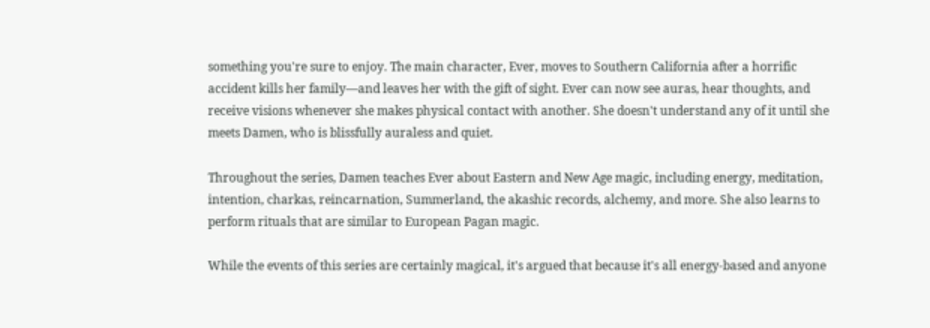something you're sure to enjoy. The main character, Ever, moves to Southern California after a horrific accident kills her family—and leaves her with the gift of sight. Ever can now see auras, hear thoughts, and receive visions whenever she makes physical contact with another. She doesn't understand any of it until she meets Damen, who is blissfully auraless and quiet.

Throughout the series, Damen teaches Ever about Eastern and New Age magic, including energy, meditation, intention, charkas, reincarnation, Summerland, the akashic records, alchemy, and more. She also learns to perform rituals that are similar to European Pagan magic.

While the events of this series are certainly magical, it's argued that because it's all energy-based and anyone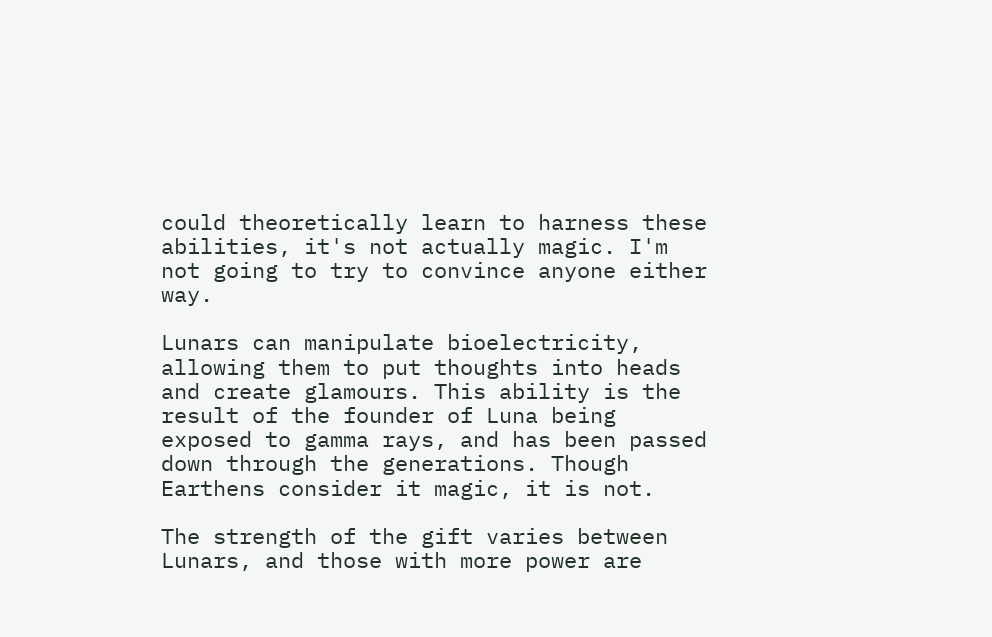could theoretically learn to harness these abilities, it's not actually magic. I'm not going to try to convince anyone either way.

Lunars can manipulate bioelectricity, allowing them to put thoughts into heads and create glamours. This ability is the result of the founder of Luna being exposed to gamma rays, and has been passed down through the generations. Though Earthens consider it magic, it is not.

The strength of the gift varies between Lunars, and those with more power are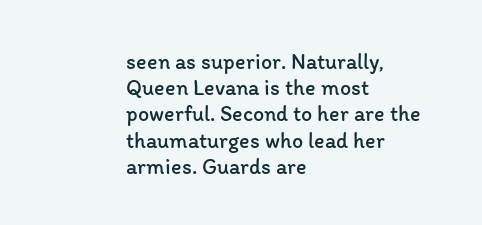seen as superior. Naturally, Queen Levana is the most powerful. Second to her are the thaumaturges who lead her armies. Guards are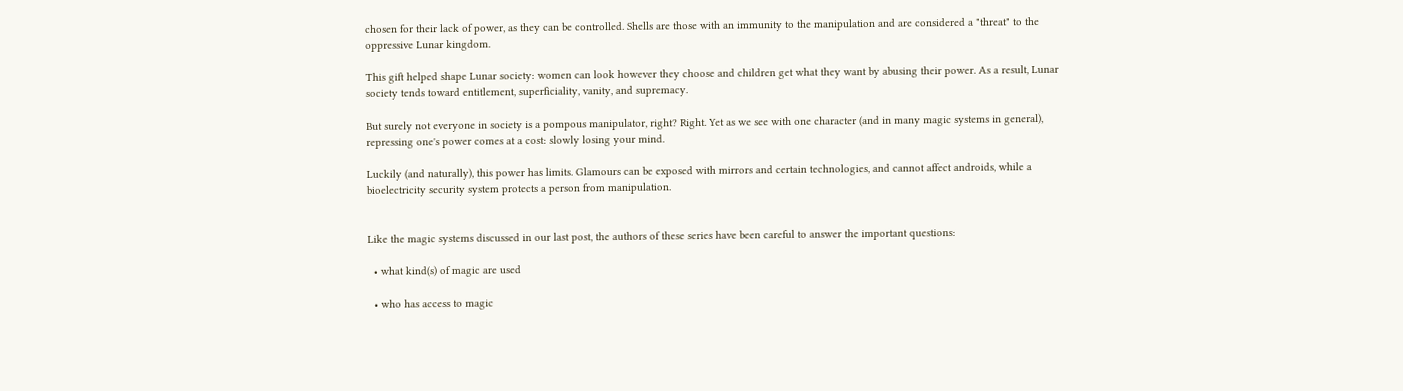chosen for their lack of power, as they can be controlled. Shells are those with an immunity to the manipulation and are considered a "threat" to the oppressive Lunar kingdom.

This gift helped shape Lunar society: women can look however they choose and children get what they want by abusing their power. As a result, Lunar society tends toward entitlement, superficiality, vanity, and supremacy.

But surely not everyone in society is a pompous manipulator, right? Right. Yet as we see with one character (and in many magic systems in general), repressing one's power comes at a cost: slowly losing your mind.

Luckily (and naturally), this power has limits. Glamours can be exposed with mirrors and certain technologies, and cannot affect androids, while a bioelectricity security system protects a person from manipulation.


Like the magic systems discussed in our last post, the authors of these series have been careful to answer the important questions:

  • what kind(s) of magic are used

  • who has access to magic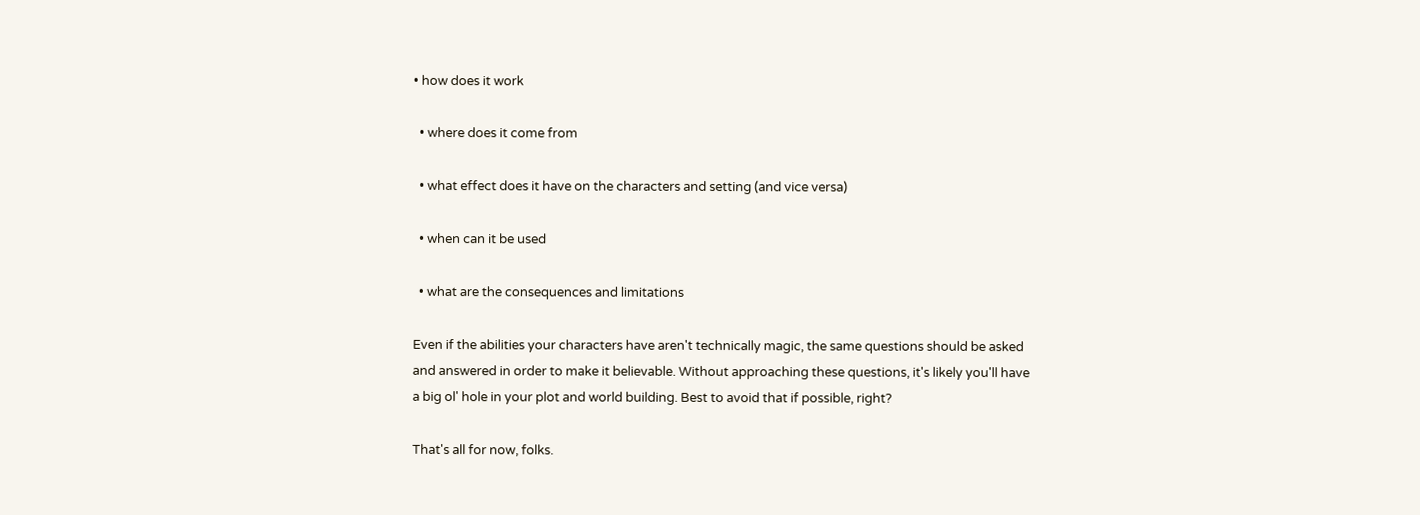• how does it work

  • where does it come from

  • what effect does it have on the characters and setting (and vice versa)

  • when can it be used

  • what are the consequences and limitations

Even if the abilities your characters have aren't technically magic, the same questions should be asked and answered in order to make it believable. Without approaching these questions, it's likely you'll have a big ol' hole in your plot and world building. Best to avoid that if possible, right?

That's all for now, folks.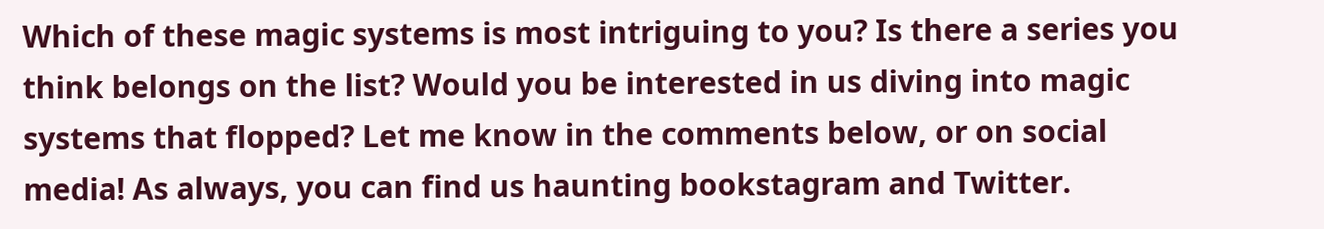Which of these magic systems is most intriguing to you? Is there a series you think belongs on the list? Would you be interested in us diving into magic systems that flopped? Let me know in the comments below, or on social media! As always, you can find us haunting bookstagram and Twitter.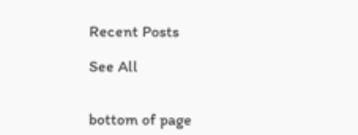Recent Posts

See All


bottom of page